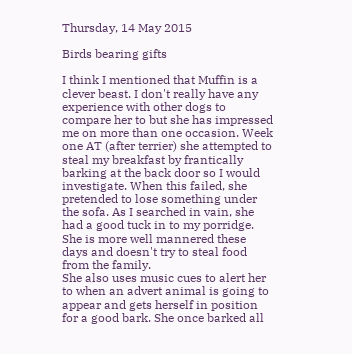Thursday, 14 May 2015

Birds bearing gifts

I think I mentioned that Muffin is a clever beast. I don't really have any experience with other dogs to compare her to but she has impressed me on more than one occasion. Week one AT (after terrier) she attempted to steal my breakfast by frantically barking at the back door so I would investigate. When this failed, she pretended to lose something under the sofa. As I searched in vain, she had a good tuck in to my porridge. She is more well mannered these days and doesn't try to steal food from the family.
She also uses music cues to alert her to when an advert animal is going to appear and gets herself in position for a good bark. She once barked all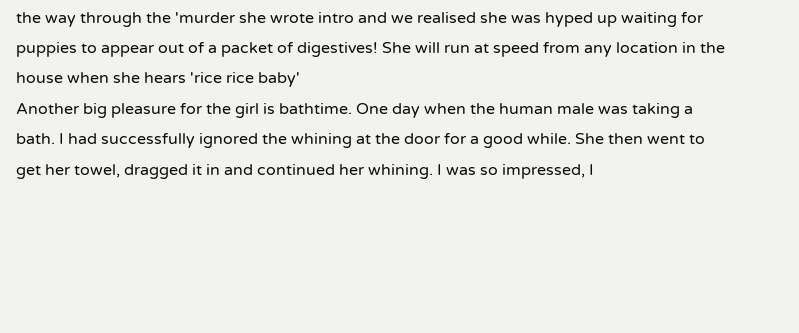the way through the 'murder she wrote intro and we realised she was hyped up waiting for puppies to appear out of a packet of digestives! She will run at speed from any location in the house when she hears 'rice rice baby'
Another big pleasure for the girl is bathtime. One day when the human male was taking a bath. I had successfully ignored the whining at the door for a good while. She then went to get her towel, dragged it in and continued her whining. I was so impressed, I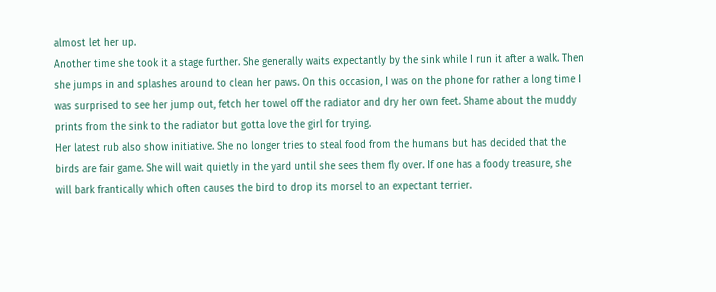almost let her up.
Another time she took it a stage further. She generally waits expectantly by the sink while I run it after a walk. Then she jumps in and splashes around to clean her paws. On this occasion, I was on the phone for rather a long time I was surprised to see her jump out, fetch her towel off the radiator and dry her own feet. Shame about the muddy prints from the sink to the radiator but gotta love the girl for trying.
Her latest rub also show initiative. She no longer tries to steal food from the humans but has decided that the birds are fair game. She will wait quietly in the yard until she sees them fly over. If one has a foody treasure, she will bark frantically which often causes the bird to drop its morsel to an expectant terrier.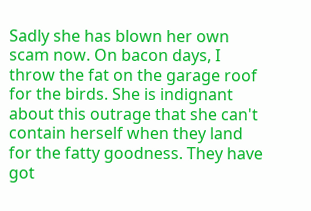Sadly she has blown her own scam now. On bacon days, I throw the fat on the garage roof for the birds. She is indignant about this outrage that she can't contain herself when they land for the fatty goodness. They have got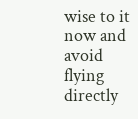wise to it now and avoid flying directly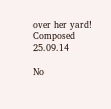over her yard!
Composed 25.09.14

No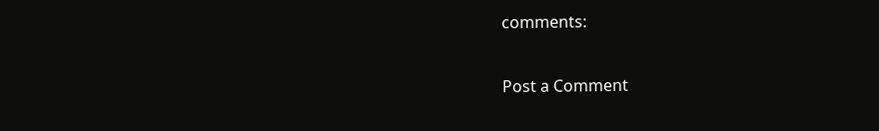comments:

Post a Comment